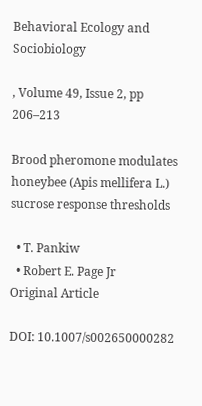Behavioral Ecology and Sociobiology

, Volume 49, Issue 2, pp 206–213

Brood pheromone modulates honeybee (Apis mellifera L.) sucrose response thresholds

  • T. Pankiw
  • Robert E. Page Jr
Original Article

DOI: 10.1007/s002650000282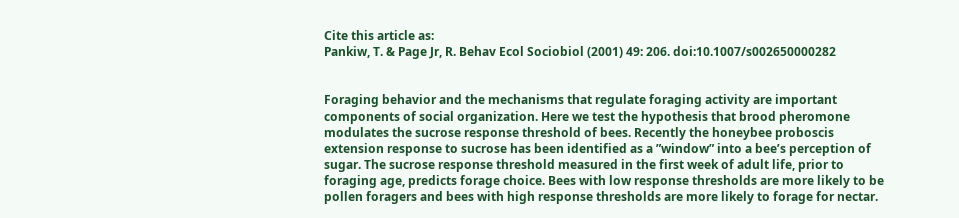Cite this article as:
Pankiw, T. & Page Jr, R. Behav Ecol Sociobiol (2001) 49: 206. doi:10.1007/s002650000282


Foraging behavior and the mechanisms that regulate foraging activity are important components of social organization. Here we test the hypothesis that brood pheromone modulates the sucrose response threshold of bees. Recently the honeybee proboscis extension response to sucrose has been identified as a ”window” into a bee’s perception of sugar. The sucrose response threshold measured in the first week of adult life, prior to foraging age, predicts forage choice. Bees with low response thresholds are more likely to be pollen foragers and bees with high response thresholds are more likely to forage for nectar.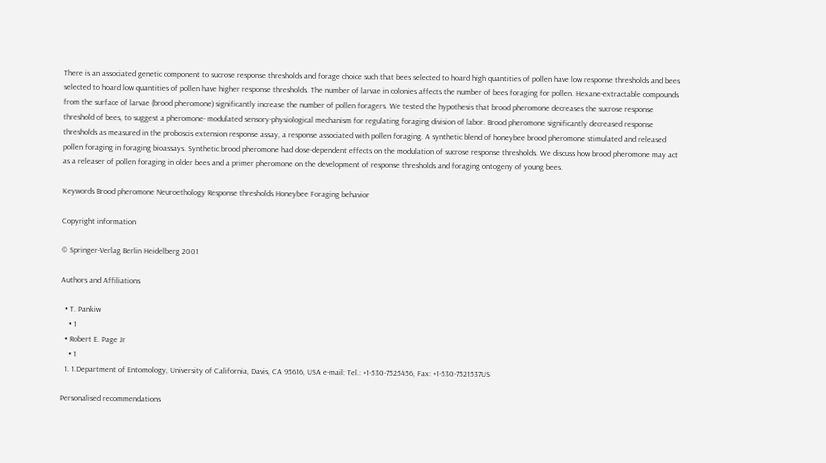There is an associated genetic component to sucrose response thresholds and forage choice such that bees selected to hoard high quantities of pollen have low response thresholds and bees selected to hoard low quantities of pollen have higher response thresholds. The number of larvae in colonies affects the number of bees foraging for pollen. Hexane-extractable compounds from the surface of larvae (brood pheromone) significantly increase the number of pollen foragers. We tested the hypothesis that brood pheromone decreases the sucrose response threshold of bees, to suggest a pheromone- modulated sensory-physiological mechanism for regulating foraging division of labor. Brood pheromone significantly decreased response thresholds as measured in the proboscis extension response assay, a response associated with pollen foraging. A synthetic blend of honeybee brood pheromone stimulated and released pollen foraging in foraging bioassays. Synthetic brood pheromone had dose-dependent effects on the modulation of sucrose response thresholds. We discuss how brood pheromone may act as a releaser of pollen foraging in older bees and a primer pheromone on the development of response thresholds and foraging ontogeny of young bees.

Keywords Brood pheromone Neuroethology Response thresholds Honeybee Foraging behavior

Copyright information

© Springer-Verlag Berlin Heidelberg 2001

Authors and Affiliations

  • T. Pankiw
    • 1
  • Robert E. Page Jr
    • 1
  1. 1.Department of Entomology, University of California, Davis, CA 95616, USA e-mail: Tel.: +1-530-7525456, Fax: +1-530-7521537US

Personalised recommendations